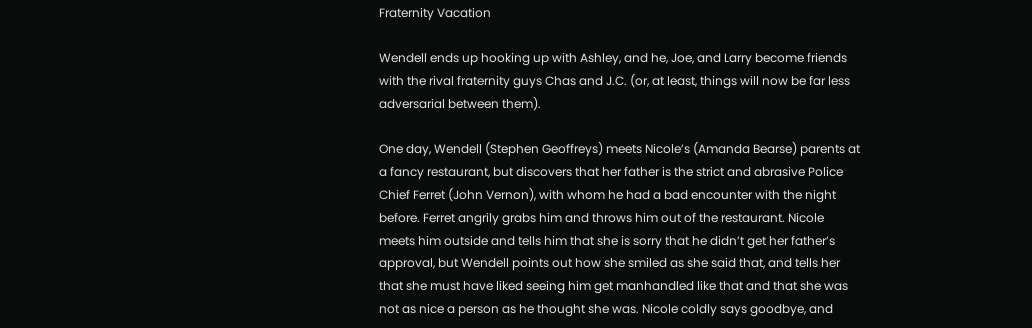Fraternity Vacation

Wendell ends up hooking up with Ashley, and he, Joe, and Larry become friends with the rival fraternity guys Chas and J.C. (or, at least, things will now be far less adversarial between them).

One day, Wendell (Stephen Geoffreys) meets Nicole’s (Amanda Bearse) parents at a fancy restaurant, but discovers that her father is the strict and abrasive Police Chief Ferret (John Vernon), with whom he had a bad encounter with the night before. Ferret angrily grabs him and throws him out of the restaurant. Nicole meets him outside and tells him that she is sorry that he didn’t get her father’s approval, but Wendell points out how she smiled as she said that, and tells her that she must have liked seeing him get manhandled like that and that she was not as nice a person as he thought she was. Nicole coldly says goodbye, and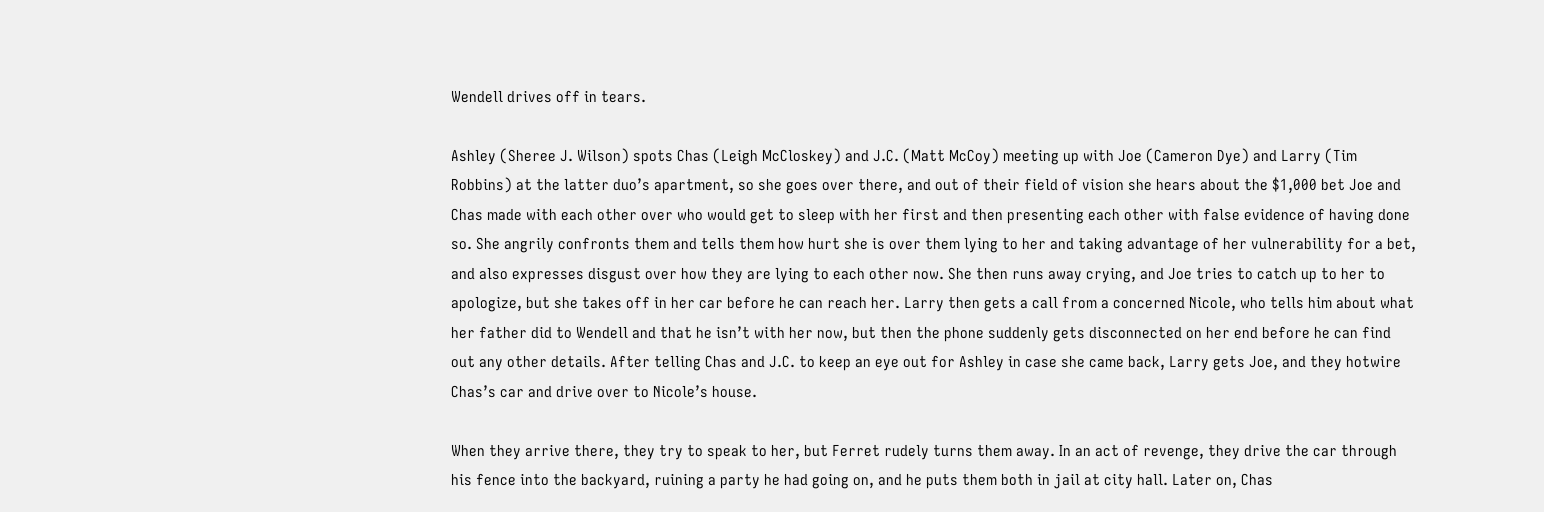Wendell drives off in tears.

Ashley (Sheree J. Wilson) spots Chas (Leigh McCloskey) and J.C. (Matt McCoy) meeting up with Joe (Cameron Dye) and Larry (Tim Robbins) at the latter duo’s apartment, so she goes over there, and out of their field of vision she hears about the $1,000 bet Joe and Chas made with each other over who would get to sleep with her first and then presenting each other with false evidence of having done so. She angrily confronts them and tells them how hurt she is over them lying to her and taking advantage of her vulnerability for a bet, and also expresses disgust over how they are lying to each other now. She then runs away crying, and Joe tries to catch up to her to apologize, but she takes off in her car before he can reach her. Larry then gets a call from a concerned Nicole, who tells him about what her father did to Wendell and that he isn’t with her now, but then the phone suddenly gets disconnected on her end before he can find out any other details. After telling Chas and J.C. to keep an eye out for Ashley in case she came back, Larry gets Joe, and they hotwire Chas’s car and drive over to Nicole’s house.

When they arrive there, they try to speak to her, but Ferret rudely turns them away. In an act of revenge, they drive the car through his fence into the backyard, ruining a party he had going on, and he puts them both in jail at city hall. Later on, Chas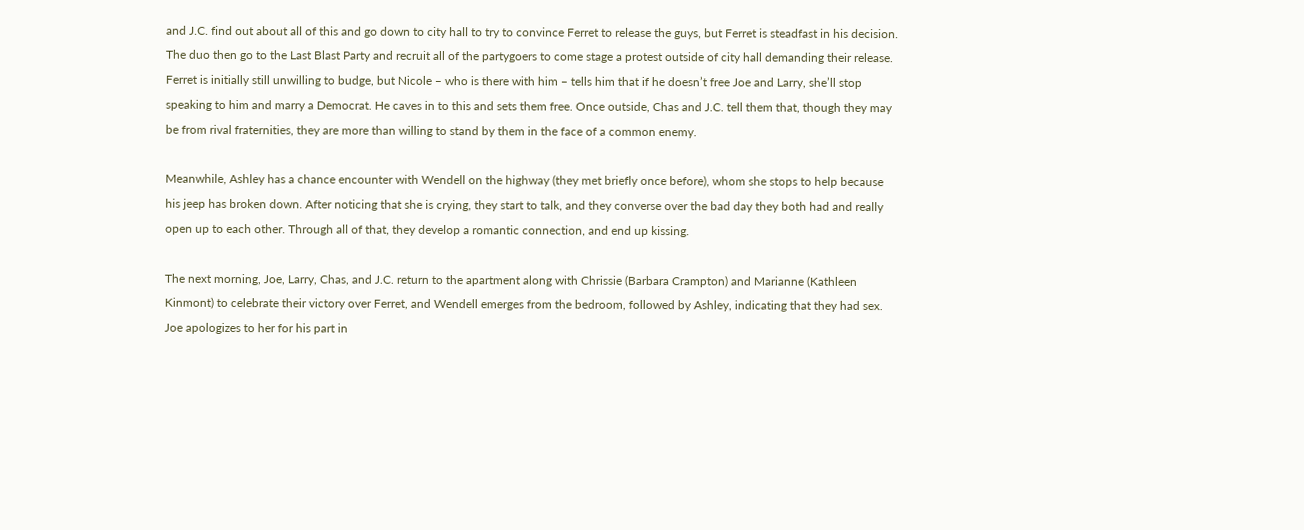and J.C. find out about all of this and go down to city hall to try to convince Ferret to release the guys, but Ferret is steadfast in his decision. The duo then go to the Last Blast Party and recruit all of the partygoers to come stage a protest outside of city hall demanding their release. Ferret is initially still unwilling to budge, but Nicole – who is there with him – tells him that if he doesn’t free Joe and Larry, she’ll stop speaking to him and marry a Democrat. He caves in to this and sets them free. Once outside, Chas and J.C. tell them that, though they may be from rival fraternities, they are more than willing to stand by them in the face of a common enemy.

Meanwhile, Ashley has a chance encounter with Wendell on the highway (they met briefly once before), whom she stops to help because his jeep has broken down. After noticing that she is crying, they start to talk, and they converse over the bad day they both had and really open up to each other. Through all of that, they develop a romantic connection, and end up kissing.

The next morning, Joe, Larry, Chas, and J.C. return to the apartment along with Chrissie (Barbara Crampton) and Marianne (Kathleen Kinmont) to celebrate their victory over Ferret, and Wendell emerges from the bedroom, followed by Ashley, indicating that they had sex. Joe apologizes to her for his part in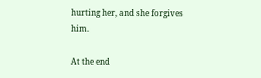hurting her, and she forgives him.

At the end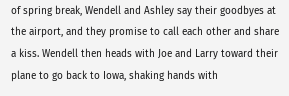of spring break, Wendell and Ashley say their goodbyes at the airport, and they promise to call each other and share a kiss. Wendell then heads with Joe and Larry toward their plane to go back to Iowa, shaking hands with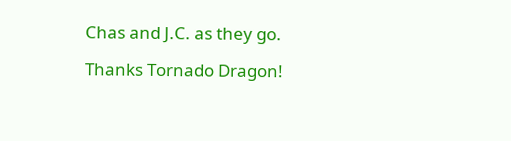Chas and J.C. as they go.

Thanks Tornado Dragon!